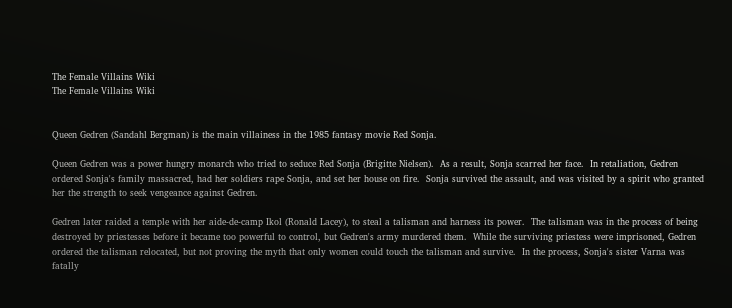The Female Villains Wiki
The Female Villains Wiki


Queen Gedren (Sandahl Bergman) is the main villainess in the 1985 fantasy movie Red Sonja.

Queen Gedren was a power hungry monarch who tried to seduce Red Sonja (Brigitte Nielsen).  As a result, Sonja scarred her face.  In retaliation, Gedren ordered Sonja's family massacred, had her soldiers rape Sonja, and set her house on fire.  Sonja survived the assault, and was visited by a spirit who granted her the strength to seek vengeance against Gedren.

Gedren later raided a temple with her aide-de-camp Ikol (Ronald Lacey), to steal a talisman and harness its power.  The talisman was in the process of being destroyed by priestesses before it became too powerful to control, but Gedren's army murdered them.  While the surviving priestess were imprisoned, Gedren ordered the talisman relocated, but not proving the myth that only women could touch the talisman and survive.  In the process, Sonja's sister Varna was fatally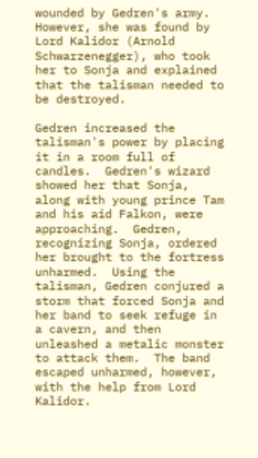wounded by Gedren's army.  However, she was found by Lord Kalidor (Arnold Schwarzenegger), who took her to Sonja and explained that the talisman needed to be destroyed.

Gedren increased the talisman's power by placing it in a room full of candles.  Gedren's wizard showed her that Sonja, along with young prince Tam and his aid Falkon, were approaching.  Gedren, recognizing Sonja, ordered her brought to the fortress unharmed.  Using the talisman, Gedren conjured a storm that forced Sonja and her band to seek refuge in a cavern, and then unleashed a metalic monster to attack them.  The band escaped unharmed, however, with the help from Lord Kalidor.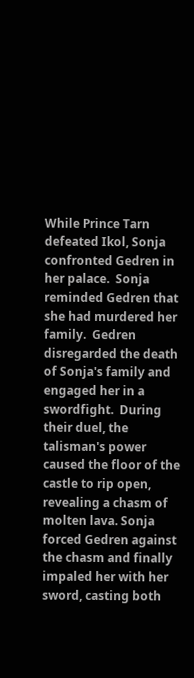While Prince Tarn defeated Ikol, Sonja confronted Gedren in her palace.  Sonja reminded Gedren that she had murdered her family.  Gedren disregarded the death of Sonja's family and engaged her in a swordfight.  During their duel, the talisman's power caused the floor of the castle to rip open, revealing a chasm of molten lava. Sonja forced Gedren against the chasm and finally impaled her with her sword, casting both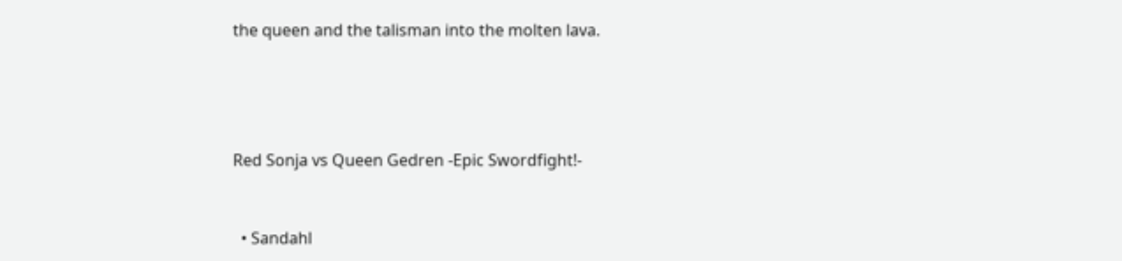the queen and the talisman into the molten lava.




Red Sonja vs Queen Gedren -Epic Swordfight!-


  • Sandahl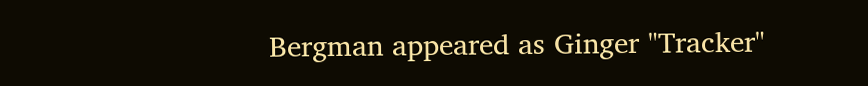Bergman appeared as Ginger "Tracker"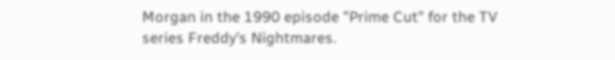Morgan in the 1990 episode "Prime Cut" for the TV series Freddy's Nightmares.